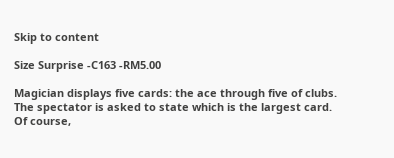Skip to content

Size Surprise -C163 -RM5.00

Magician displays five cards: the ace through five of clubs.
The spectator is asked to state which is the largest card.
Of course,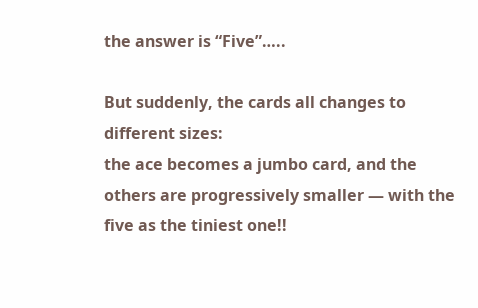the answer is “Five”…..

But suddenly, the cards all changes to different sizes:
the ace becomes a jumbo card, and the others are progressively smaller — with the five as the tiniest one!!